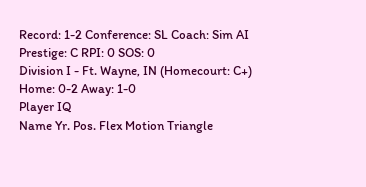Record: 1-2 Conference: SL Coach: Sim AI Prestige: C RPI: 0 SOS: 0
Division I - Ft. Wayne, IN (Homecourt: C+)
Home: 0-2 Away: 1-0
Player IQ
Name Yr. Pos. Flex Motion Triangle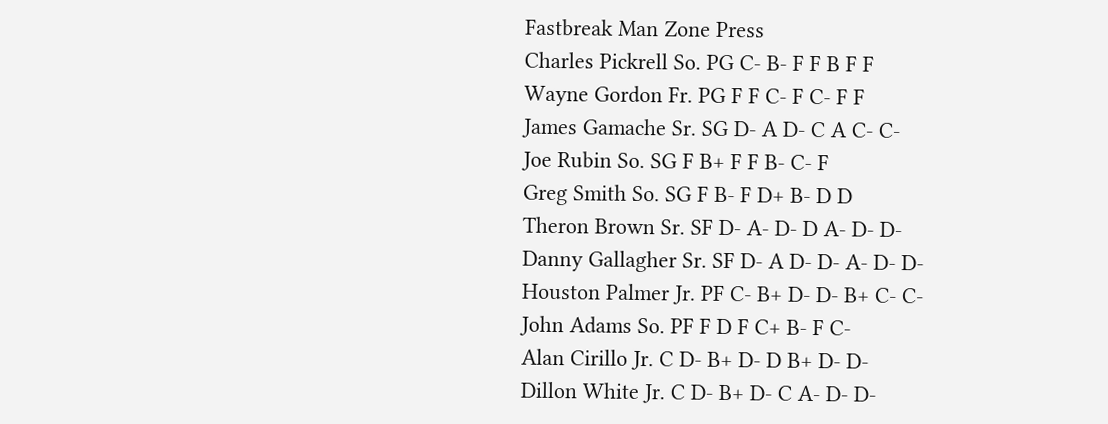Fastbreak Man Zone Press
Charles Pickrell So. PG C- B- F F B F F
Wayne Gordon Fr. PG F F C- F C- F F
James Gamache Sr. SG D- A D- C A C- C-
Joe Rubin So. SG F B+ F F B- C- F
Greg Smith So. SG F B- F D+ B- D D
Theron Brown Sr. SF D- A- D- D A- D- D-
Danny Gallagher Sr. SF D- A D- D- A- D- D-
Houston Palmer Jr. PF C- B+ D- D- B+ C- C-
John Adams So. PF F D F C+ B- F C-
Alan Cirillo Jr. C D- B+ D- D B+ D- D-
Dillon White Jr. C D- B+ D- C A- D- D-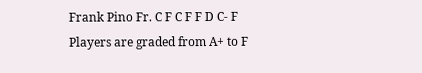Frank Pino Fr. C F C F F D C- F
Players are graded from A+ to F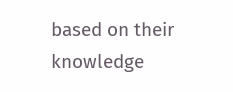based on their knowledge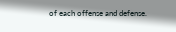of each offense and defense.